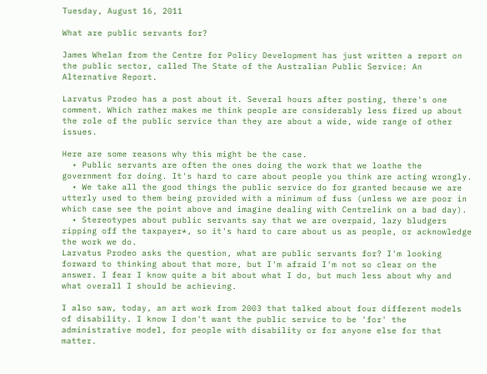Tuesday, August 16, 2011

What are public servants for?

James Whelan from the Centre for Policy Development has just written a report on the public sector, called The State of the Australian Public Service: An Alternative Report.

Larvatus Prodeo has a post about it. Several hours after posting, there's one comment. Which rather makes me think people are considerably less fired up about the role of the public service than they are about a wide, wide range of other issues.

Here are some reasons why this might be the case.
  • Public servants are often the ones doing the work that we loathe the government for doing. It's hard to care about people you think are acting wrongly.
  • We take all the good things the public service do for granted because we are utterly used to them being provided with a minimum of fuss (unless we are poor in which case see the point above and imagine dealing with Centrelink on a bad day).
  • Stereotypes about public servants say that we are overpaid, lazy bludgers ripping off the taxpayer*, so it's hard to care about us as people, or acknowledge the work we do.
Larvatus Prodeo asks the question, what are public servants for? I'm looking forward to thinking about that more, but I'm afraid I'm not so clear on the answer. I fear I know quite a bit about what I do, but much less about why and what overall I should be achieving.

I also saw, today, an art work from 2003 that talked about four different models of disability. I know I don't want the public service to be 'for' the administrative model, for people with disability or for anyone else for that matter.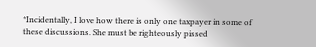*Incidentally, I love how there is only one taxpayer in some of these discussions. She must be righteously pissed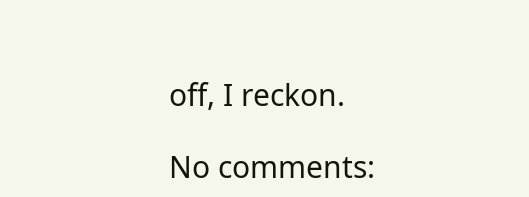off, I reckon.

No comments: